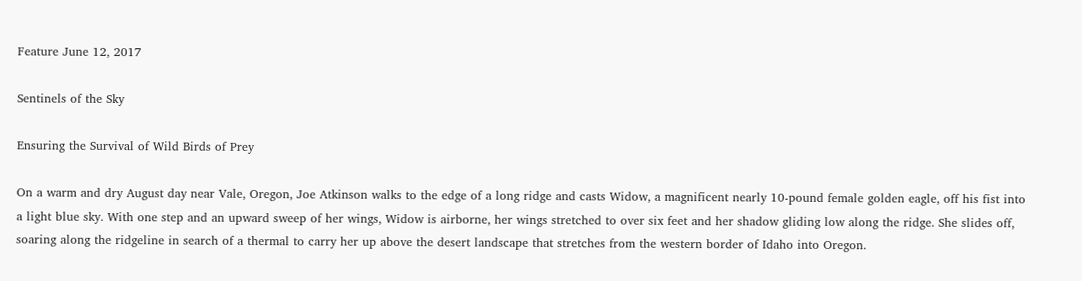Feature June 12, 2017

Sentinels of the Sky

Ensuring the Survival of Wild Birds of Prey

On a warm and dry August day near Vale, Oregon, Joe Atkinson walks to the edge of a long ridge and casts Widow, a magnificent nearly 10-pound female golden eagle, off his fist into a light blue sky. With one step and an upward sweep of her wings, Widow is airborne, her wings stretched to over six feet and her shadow gliding low along the ridge. She slides off, soaring along the ridgeline in search of a thermal to carry her up above the desert landscape that stretches from the western border of Idaho into Oregon.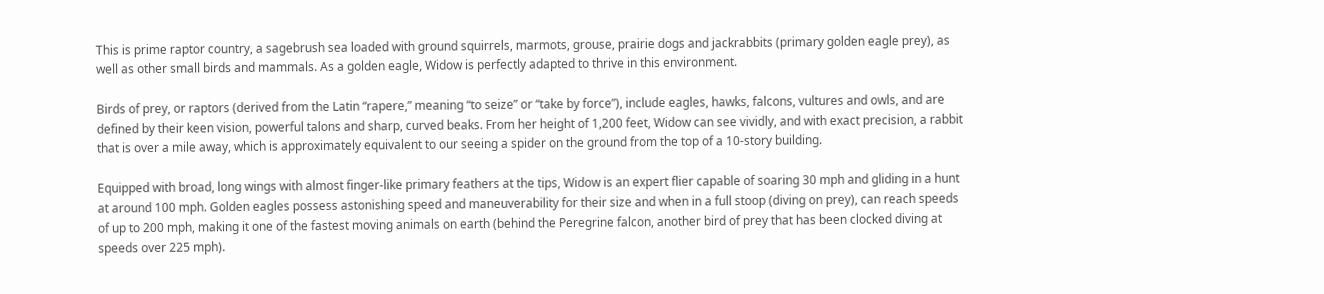This is prime raptor country, a sagebrush sea loaded with ground squirrels, marmots, grouse, prairie dogs and jackrabbits (primary golden eagle prey), as well as other small birds and mammals. As a golden eagle, Widow is perfectly adapted to thrive in this environment.

Birds of prey, or raptors (derived from the Latin “rapere,” meaning “to seize” or “take by force”), include eagles, hawks, falcons, vultures and owls, and are defined by their keen vision, powerful talons and sharp, curved beaks. From her height of 1,200 feet, Widow can see vividly, and with exact precision, a rabbit that is over a mile away, which is approximately equivalent to our seeing a spider on the ground from the top of a 10-story building.

Equipped with broad, long wings with almost finger-like primary feathers at the tips, Widow is an expert flier capable of soaring 30 mph and gliding in a hunt at around 100 mph. Golden eagles possess astonishing speed and maneuverability for their size and when in a full stoop (diving on prey), can reach speeds of up to 200 mph, making it one of the fastest moving animals on earth (behind the Peregrine falcon, another bird of prey that has been clocked diving at speeds over 225 mph).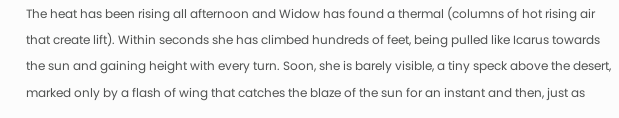The heat has been rising all afternoon and Widow has found a thermal (columns of hot rising air that create lift). Within seconds she has climbed hundreds of feet, being pulled like Icarus towards the sun and gaining height with every turn. Soon, she is barely visible, a tiny speck above the desert, marked only by a flash of wing that catches the blaze of the sun for an instant and then, just as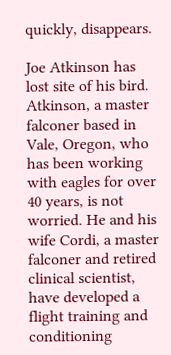quickly, disappears.

Joe Atkinson has lost site of his bird. Atkinson, a master falconer based in Vale, Oregon, who has been working with eagles for over 40 years, is not worried. He and his wife Cordi, a master falconer and retired clinical scientist, have developed a flight training and conditioning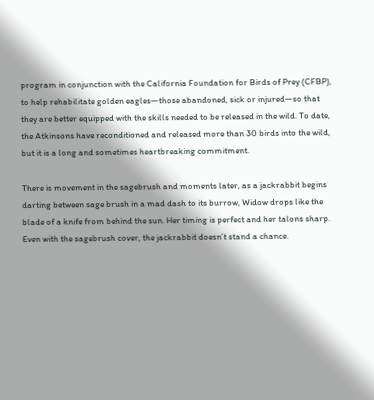program in conjunction with the California Foundation for Birds of Prey (CFBP), to help rehabilitate golden eagles—those abandoned, sick or injured—so that they are better equipped with the skills needed to be released in the wild. To date, the Atkinsons have reconditioned and released more than 30 birds into the wild, but it is a long and sometimes heartbreaking commitment.

There is movement in the sagebrush and moments later, as a jackrabbit begins darting between sage brush in a mad dash to its burrow, Widow drops like the blade of a knife from behind the sun. Her timing is perfect and her talons sharp. Even with the sagebrush cover, the jackrabbit doesn’t stand a chance.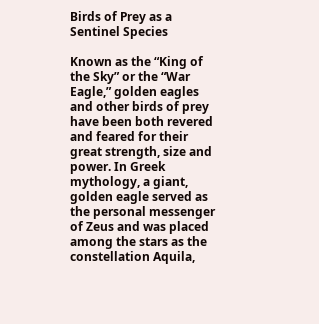Birds of Prey as a Sentinel Species

Known as the “King of the Sky” or the “War Eagle,” golden eagles and other birds of prey have been both revered and feared for their great strength, size and power. In Greek mythology, a giant, golden eagle served as the personal messenger of Zeus and was placed among the stars as the constellation Aquila,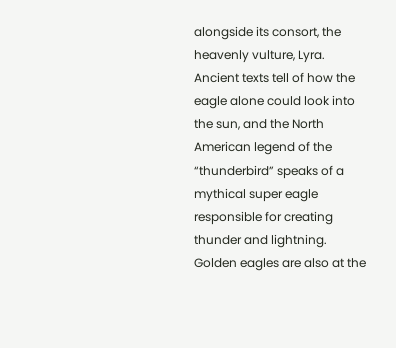alongside its consort, the heavenly vulture, Lyra. Ancient texts tell of how the eagle alone could look into the sun, and the North American legend of the “thunderbird” speaks of a mythical super eagle responsible for creating thunder and lightning. Golden eagles are also at the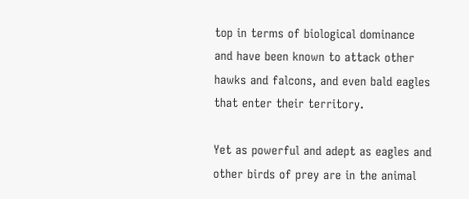top in terms of biological dominance and have been known to attack other hawks and falcons, and even bald eagles that enter their territory.

Yet as powerful and adept as eagles and other birds of prey are in the animal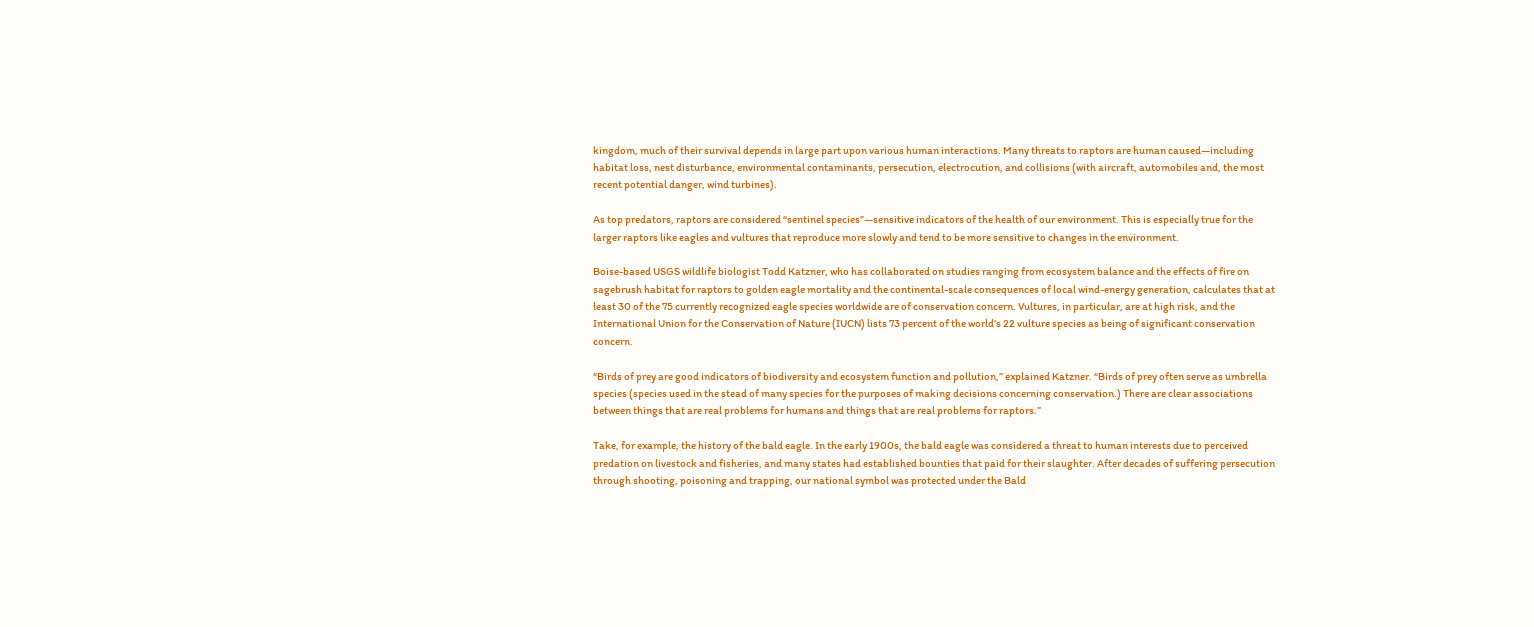kingdom, much of their survival depends in large part upon various human interactions. Many threats to raptors are human caused—including habitat loss, nest disturbance, environmental contaminants, persecution, electrocution, and collisions (with aircraft, automobiles and, the most recent potential danger, wind turbines).

As top predators, raptors are considered “sentinel species”—sensitive indicators of the health of our environment. This is especially true for the larger raptors like eagles and vultures that reproduce more slowly and tend to be more sensitive to changes in the environment.

Boise-based USGS wildlife biologist Todd Katzner, who has collaborated on studies ranging from ecosystem balance and the effects of fire on sagebrush habitat for raptors to golden eagle mortality and the continental-scale consequences of local wind-energy generation, calculates that at least 30 of the 75 currently recognized eagle species worldwide are of conservation concern. Vultures, in particular, are at high risk, and the International Union for the Conservation of Nature (IUCN) lists 73 percent of the world’s 22 vulture species as being of significant conservation concern.

“Birds of prey are good indicators of biodiversity and ecosystem function and pollution,” explained Katzner. “Birds of prey often serve as umbrella species (species used in the stead of many species for the purposes of making decisions concerning conservation.) There are clear associations between things that are real problems for humans and things that are real problems for raptors.”

Take, for example, the history of the bald eagle. In the early 1900s, the bald eagle was considered a threat to human interests due to perceived predation on livestock and fisheries, and many states had established bounties that paid for their slaughter. After decades of suffering persecution through shooting, poisoning and trapping, our national symbol was protected under the Bald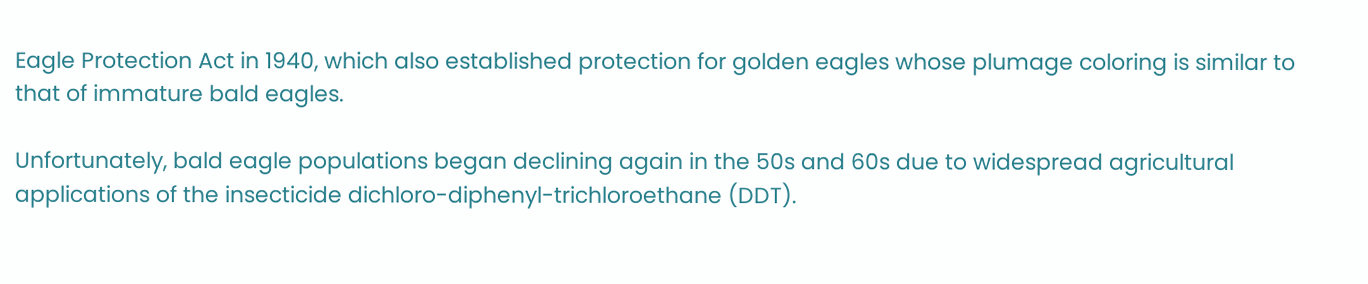Eagle Protection Act in 1940, which also established protection for golden eagles whose plumage coloring is similar to that of immature bald eagles.

Unfortunately, bald eagle populations began declining again in the 50s and 60s due to widespread agricultural applications of the insecticide dichloro-diphenyl-trichloroethane (DDT).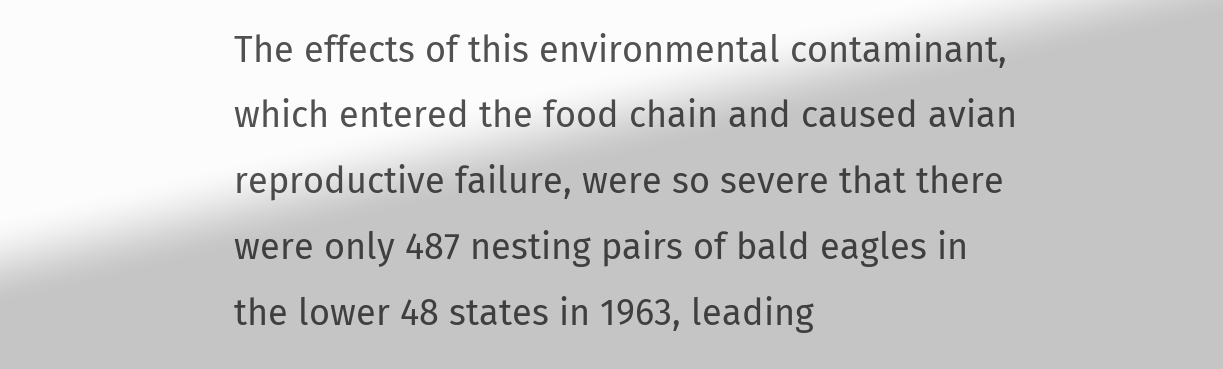The effects of this environmental contaminant, which entered the food chain and caused avian reproductive failure, were so severe that there were only 487 nesting pairs of bald eagles in the lower 48 states in 1963, leading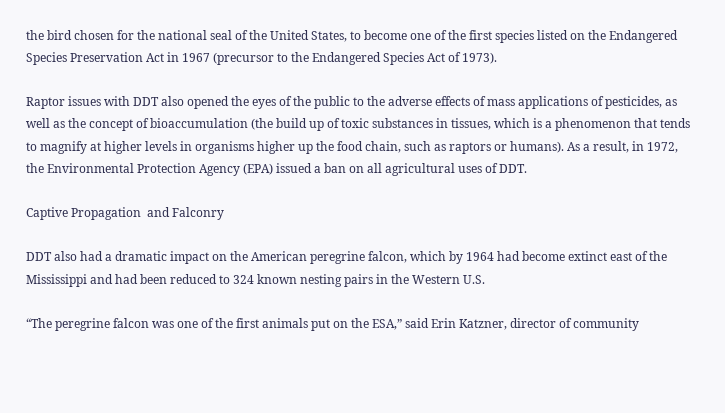the bird chosen for the national seal of the United States, to become one of the first species listed on the Endangered Species Preservation Act in 1967 (precursor to the Endangered Species Act of 1973).

Raptor issues with DDT also opened the eyes of the public to the adverse effects of mass applications of pesticides, as well as the concept of bioaccumulation (the build up of toxic substances in tissues, which is a phenomenon that tends to magnify at higher levels in organisms higher up the food chain, such as raptors or humans). As a result, in 1972, the Environmental Protection Agency (EPA) issued a ban on all agricultural uses of DDT.

Captive Propagation  and Falconry

DDT also had a dramatic impact on the American peregrine falcon, which by 1964 had become extinct east of the Mississippi and had been reduced to 324 known nesting pairs in the Western U.S.

“The peregrine falcon was one of the first animals put on the ESA,” said Erin Katzner, director of community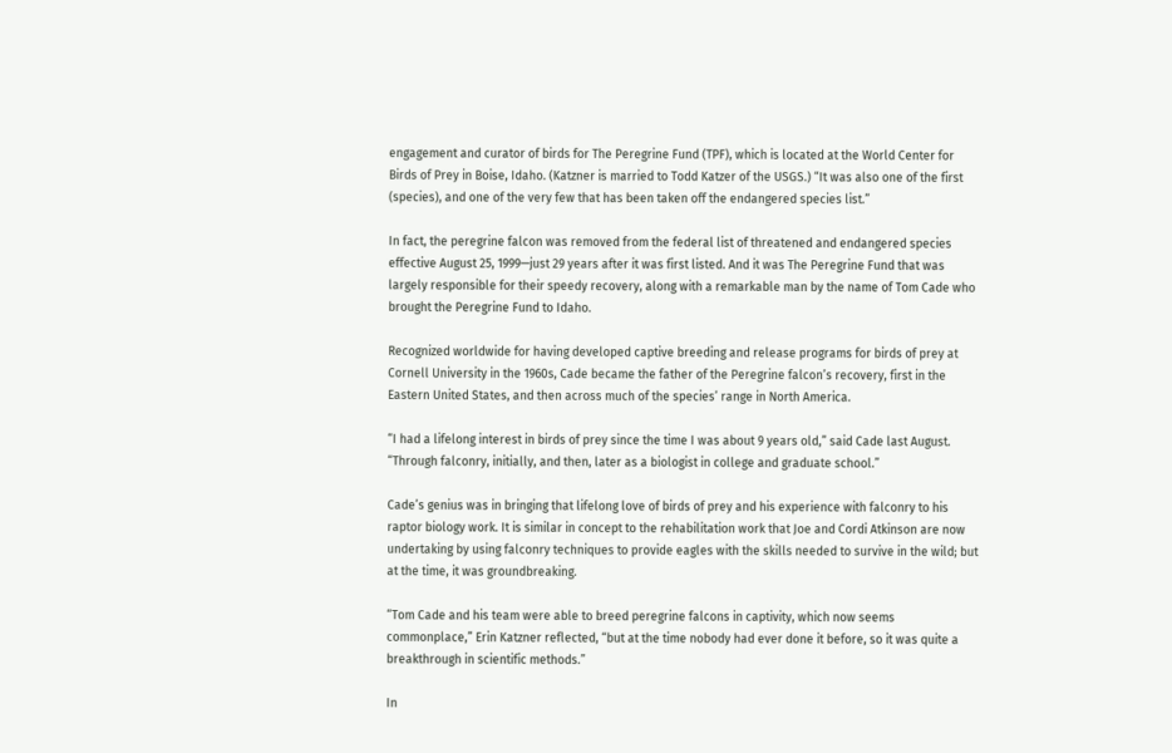engagement and curator of birds for The Peregrine Fund (TPF), which is located at the World Center for Birds of Prey in Boise, Idaho. (Katzner is married to Todd Katzer of the USGS.) “It was also one of the first (species), and one of the very few that has been taken off the endangered species list.”

In fact, the peregrine falcon was removed from the federal list of threatened and endangered species effective August 25, 1999—just 29 years after it was first listed. And it was The Peregrine Fund that was largely responsible for their speedy recovery, along with a remarkable man by the name of Tom Cade who brought the Peregrine Fund to Idaho.

Recognized worldwide for having developed captive breeding and release programs for birds of prey at Cornell University in the 1960s, Cade became the father of the Peregrine falcon’s recovery, first in the Eastern United States, and then across much of the species’ range in North America.

“I had a lifelong interest in birds of prey since the time I was about 9 years old,” said Cade last August. “Through falconry, initially, and then, later as a biologist in college and graduate school.”

Cade’s genius was in bringing that lifelong love of birds of prey and his experience with falconry to his raptor biology work. It is similar in concept to the rehabilitation work that Joe and Cordi Atkinson are now undertaking by using falconry techniques to provide eagles with the skills needed to survive in the wild; but at the time, it was groundbreaking.

“Tom Cade and his team were able to breed peregrine falcons in captivity, which now seems commonplace,” Erin Katzner reflected, “but at the time nobody had ever done it before, so it was quite a breakthrough in scientific methods.”

In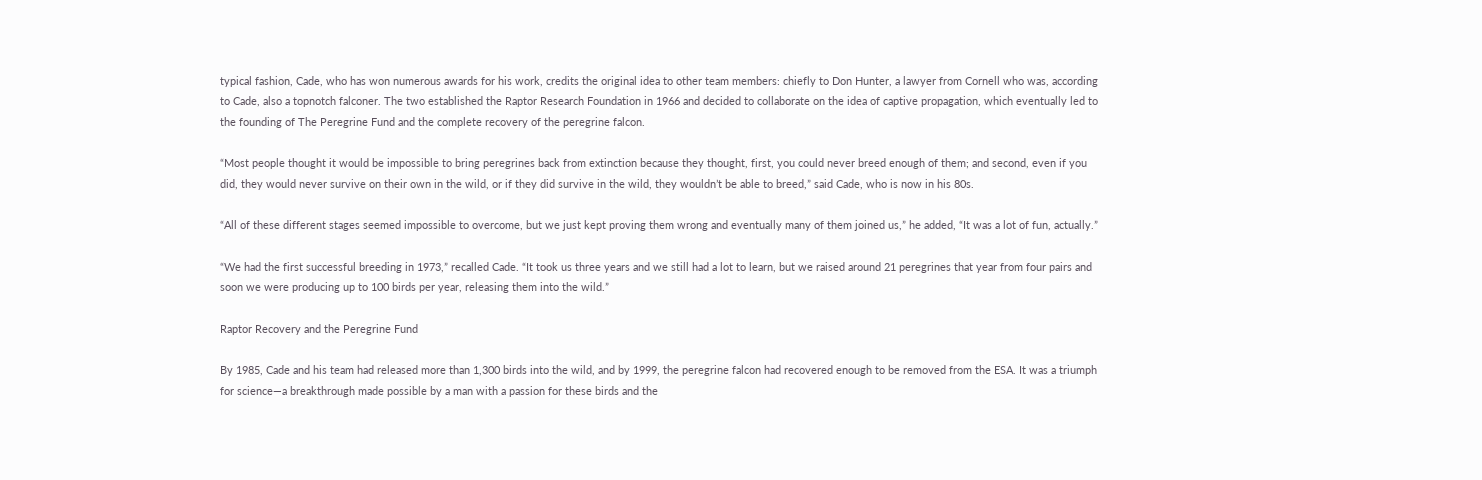typical fashion, Cade, who has won numerous awards for his work, credits the original idea to other team members: chiefly to Don Hunter, a lawyer from Cornell who was, according to Cade, also a topnotch falconer. The two established the Raptor Research Foundation in 1966 and decided to collaborate on the idea of captive propagation, which eventually led to the founding of The Peregrine Fund and the complete recovery of the peregrine falcon.

“Most people thought it would be impossible to bring peregrines back from extinction because they thought, first, you could never breed enough of them; and second, even if you did, they would never survive on their own in the wild, or if they did survive in the wild, they wouldn’t be able to breed,” said Cade, who is now in his 80s.

“All of these different stages seemed impossible to overcome, but we just kept proving them wrong and eventually many of them joined us,” he added, “It was a lot of fun, actually.”

“We had the first successful breeding in 1973,” recalled Cade. “It took us three years and we still had a lot to learn, but we raised around 21 peregrines that year from four pairs and soon we were producing up to 100 birds per year, releasing them into the wild.”

Raptor Recovery and the Peregrine Fund

By 1985, Cade and his team had released more than 1,300 birds into the wild, and by 1999, the peregrine falcon had recovered enough to be removed from the ESA. It was a triumph for science—a breakthrough made possible by a man with a passion for these birds and the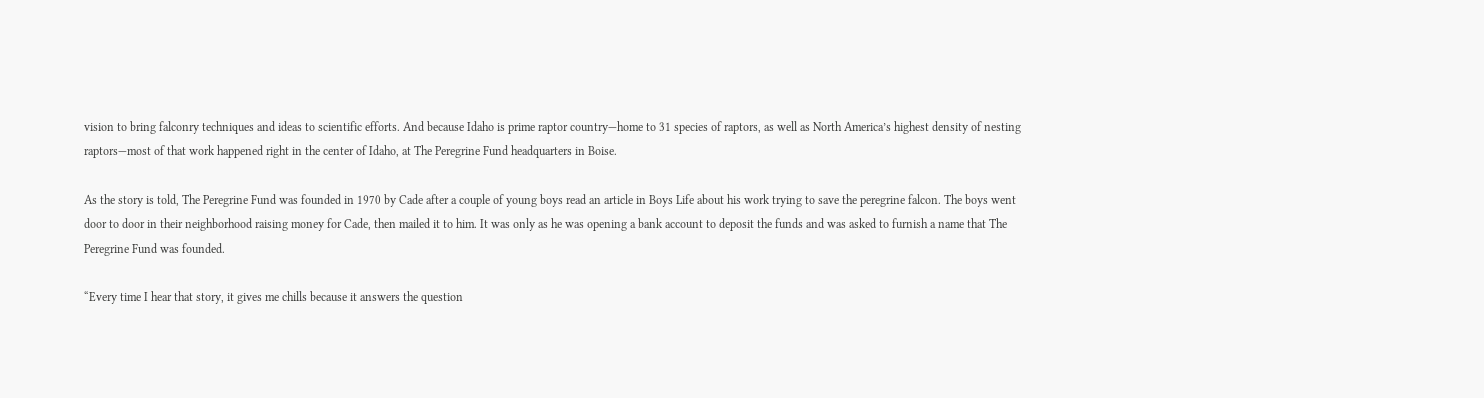vision to bring falconry techniques and ideas to scientific efforts. And because Idaho is prime raptor country—home to 31 species of raptors, as well as North America’s highest density of nesting raptors—most of that work happened right in the center of Idaho, at The Peregrine Fund headquarters in Boise.

As the story is told, The Peregrine Fund was founded in 1970 by Cade after a couple of young boys read an article in Boys Life about his work trying to save the peregrine falcon. The boys went door to door in their neighborhood raising money for Cade, then mailed it to him. It was only as he was opening a bank account to deposit the funds and was asked to furnish a name that The Peregrine Fund was founded.

“Every time I hear that story, it gives me chills because it answers the question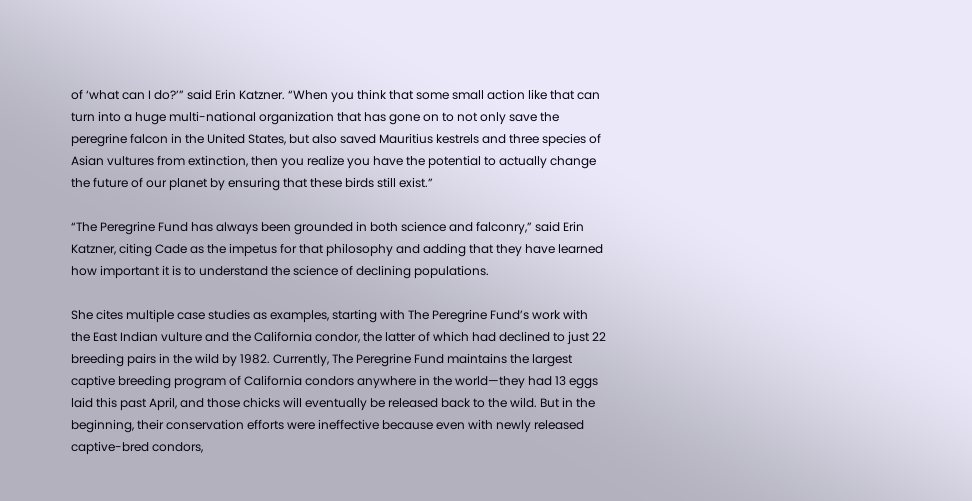of ‘what can I do?’” said Erin Katzner. “When you think that some small action like that can turn into a huge multi-national organization that has gone on to not only save the peregrine falcon in the United States, but also saved Mauritius kestrels and three species of Asian vultures from extinction, then you realize you have the potential to actually change the future of our planet by ensuring that these birds still exist.”

“The Peregrine Fund has always been grounded in both science and falconry,” said Erin Katzner, citing Cade as the impetus for that philosophy and adding that they have learned how important it is to understand the science of declining populations.

She cites multiple case studies as examples, starting with The Peregrine Fund’s work with the East Indian vulture and the California condor, the latter of which had declined to just 22 breeding pairs in the wild by 1982. Currently, The Peregrine Fund maintains the largest captive breeding program of California condors anywhere in the world—they had 13 eggs laid this past April, and those chicks will eventually be released back to the wild. But in the beginning, their conservation efforts were ineffective because even with newly released captive-bred condors,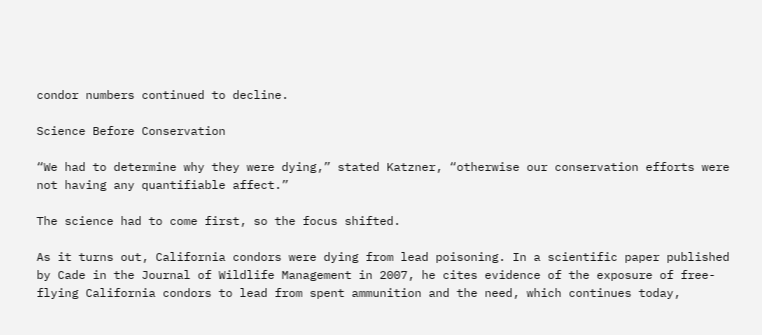condor numbers continued to decline.

Science Before Conservation

“We had to determine why they were dying,” stated Katzner, “otherwise our conservation efforts were not having any quantifiable affect.”

The science had to come first, so the focus shifted.

As it turns out, California condors were dying from lead poisoning. In a scientific paper published by Cade in the Journal of Wildlife Management in 2007, he cites evidence of the exposure of free-flying California condors to lead from spent ammunition and the need, which continues today,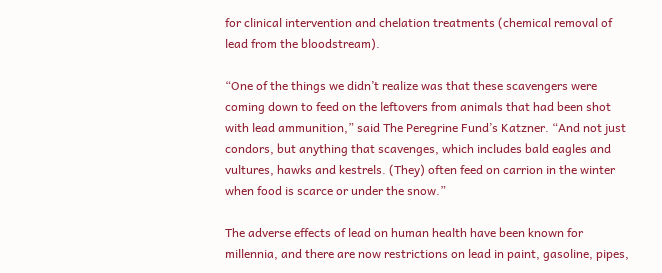for clinical intervention and chelation treatments (chemical removal of lead from the bloodstream).

“One of the things we didn’t realize was that these scavengers were coming down to feed on the leftovers from animals that had been shot with lead ammunition,” said The Peregrine Fund’s Katzner. “And not just condors, but anything that scavenges, which includes bald eagles and vultures, hawks and kestrels. (They) often feed on carrion in the winter when food is scarce or under the snow.”

The adverse effects of lead on human health have been known for millennia, and there are now restrictions on lead in paint, gasoline, pipes,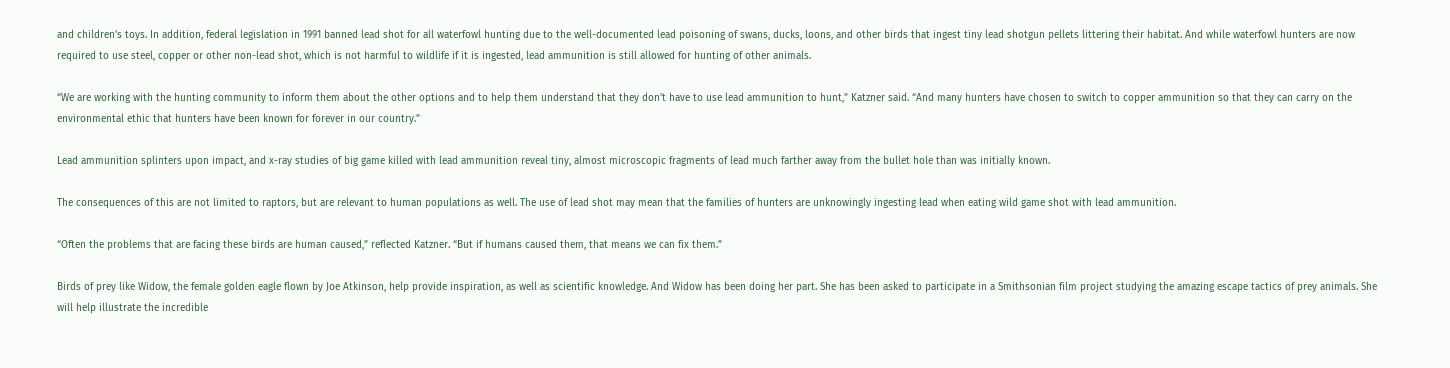and children’s toys. In addition, federal legislation in 1991 banned lead shot for all waterfowl hunting due to the well-documented lead poisoning of swans, ducks, loons, and other birds that ingest tiny lead shotgun pellets littering their habitat. And while waterfowl hunters are now required to use steel, copper or other non-lead shot, which is not harmful to wildlife if it is ingested, lead ammunition is still allowed for hunting of other animals.

“We are working with the hunting community to inform them about the other options and to help them understand that they don’t have to use lead ammunition to hunt,” Katzner said. “And many hunters have chosen to switch to copper ammunition so that they can carry on the environmental ethic that hunters have been known for forever in our country.”

Lead ammunition splinters upon impact, and x-ray studies of big game killed with lead ammunition reveal tiny, almost microscopic fragments of lead much farther away from the bullet hole than was initially known.

The consequences of this are not limited to raptors, but are relevant to human populations as well. The use of lead shot may mean that the families of hunters are unknowingly ingesting lead when eating wild game shot with lead ammunition.

“Often the problems that are facing these birds are human caused,” reflected Katzner. “But if humans caused them, that means we can fix them.”

Birds of prey like Widow, the female golden eagle flown by Joe Atkinson, help provide inspiration, as well as scientific knowledge. And Widow has been doing her part. She has been asked to participate in a Smithsonian film project studying the amazing escape tactics of prey animals. She will help illustrate the incredible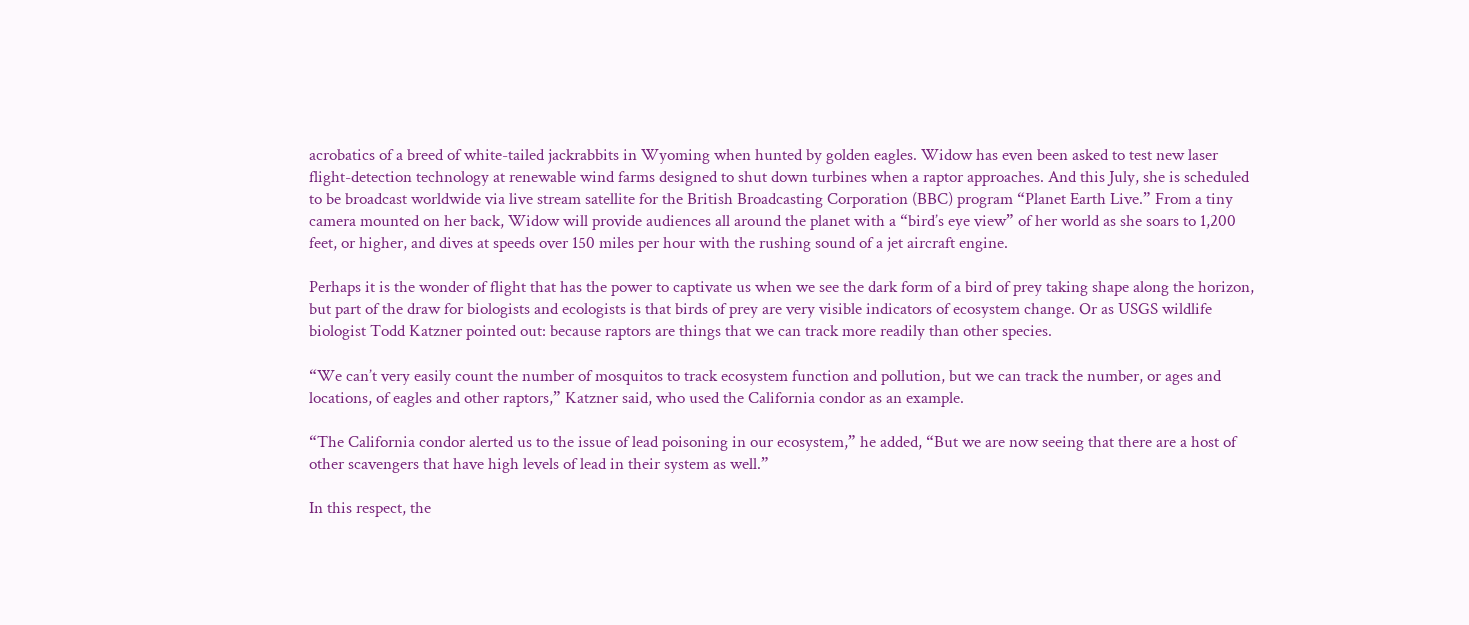acrobatics of a breed of white-tailed jackrabbits in Wyoming when hunted by golden eagles. Widow has even been asked to test new laser flight-detection technology at renewable wind farms designed to shut down turbines when a raptor approaches. And this July, she is scheduled to be broadcast worldwide via live stream satellite for the British Broadcasting Corporation (BBC) program “Planet Earth Live.” From a tiny camera mounted on her back, Widow will provide audiences all around the planet with a “bird’s eye view” of her world as she soars to 1,200 feet, or higher, and dives at speeds over 150 miles per hour with the rushing sound of a jet aircraft engine.

Perhaps it is the wonder of flight that has the power to captivate us when we see the dark form of a bird of prey taking shape along the horizon, but part of the draw for biologists and ecologists is that birds of prey are very visible indicators of ecosystem change. Or as USGS wildlife biologist Todd Katzner pointed out: because raptors are things that we can track more readily than other species.

“We can’t very easily count the number of mosquitos to track ecosystem function and pollution, but we can track the number, or ages and locations, of eagles and other raptors,” Katzner said, who used the California condor as an example.

“The California condor alerted us to the issue of lead poisoning in our ecosystem,” he added, “But we are now seeing that there are a host of other scavengers that have high levels of lead in their system as well.”

In this respect, the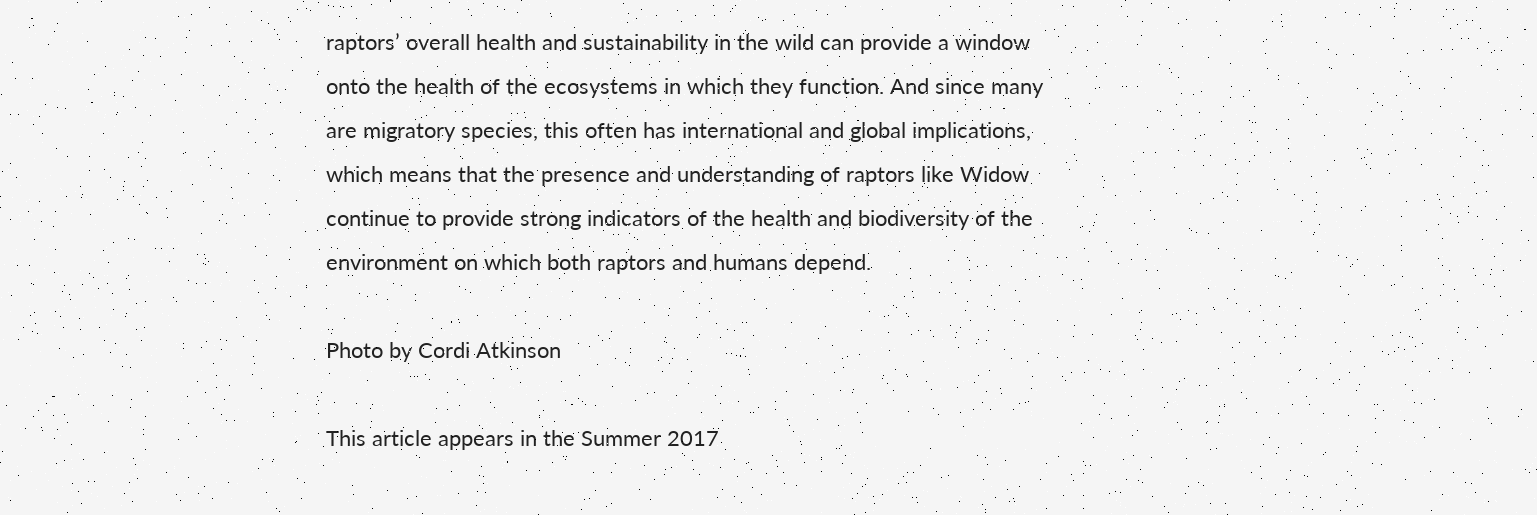raptors’ overall health and sustainability in the wild can provide a window onto the health of the ecosystems in which they function. And since many are migratory species, this often has international and global implications, which means that the presence and understanding of raptors like Widow continue to provide strong indicators of the health and biodiversity of the environment on which both raptors and humans depend.

Photo by Cordi Atkinson

This article appears in the Summer 2017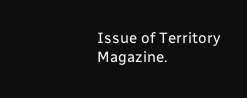Issue of Territory Magazine.